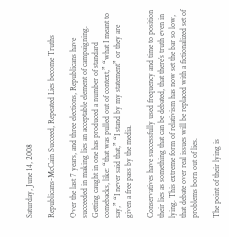Saturday, June 14, 2008

Republicans-McCain Succeed, Repeated Lies become Truths

Over the last 7 years, and three elections, Republicans have succeeded in making lies an acceptable element of campaigning. Getting caught in one has produced a number of standard comebacks, like: “that was pulled out of context,” “what I meant to say,” “I never said that,” “I stand by my statement” or they are given a free pass by the media.

Conservatives have successfully used frequency and time to position their lies as something that can be debated, that there’s truth even in lying. This extreme form of relativism has now set the bar so low, that debate over real issues will be replaced with a fictionalized set of problems born out of lies.

The point of their lying is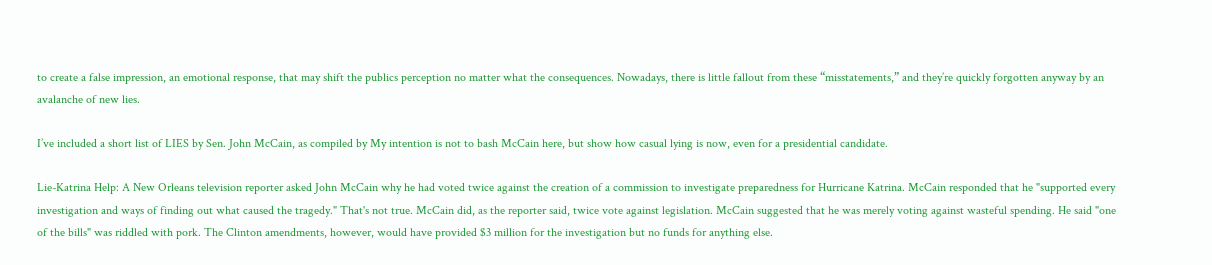to create a false impression, an emotional response, that may shift the publics perception no matter what the consequences. Nowadays, there is little fallout from these “misstatements,” and they’re quickly forgotten anyway by an avalanche of new lies.

I’ve included a short list of LIES by Sen. John McCain, as compiled by My intention is not to bash McCain here, but show how casual lying is now, even for a presidential candidate.

Lie-Katrina Help: A New Orleans television reporter asked John McCain why he had voted twice against the creation of a commission to investigate preparedness for Hurricane Katrina. McCain responded that he "supported every investigation and ways of finding out what caused the tragedy." That's not true. McCain did, as the reporter said, twice vote against legislation. McCain suggested that he was merely voting against wasteful spending. He said "one of the bills" was riddled with pork. The Clinton amendments, however, would have provided $3 million for the investigation but no funds for anything else.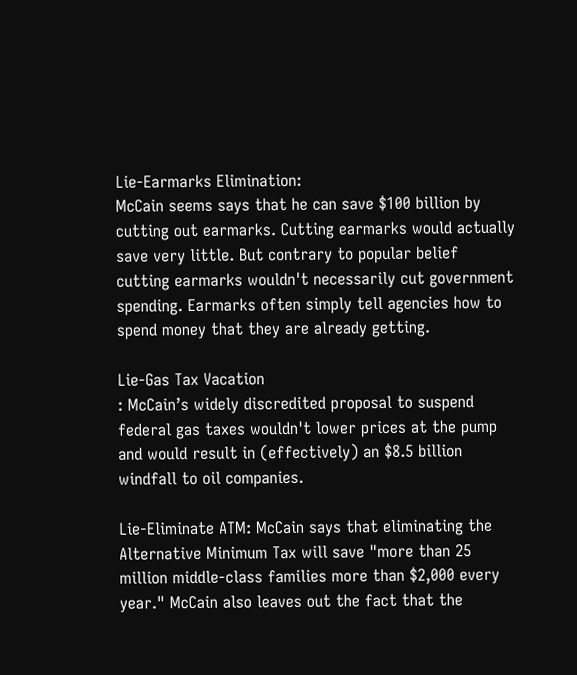Lie-Earmarks Elimination:
McCain seems says that he can save $100 billion by cutting out earmarks. Cutting earmarks would actually save very little. But contrary to popular belief cutting earmarks wouldn't necessarily cut government spending. Earmarks often simply tell agencies how to spend money that they are already getting.

Lie-Gas Tax Vacation
: McCain’s widely discredited proposal to suspend federal gas taxes wouldn't lower prices at the pump and would result in (effectively) an $8.5 billion windfall to oil companies.

Lie-Eliminate ATM: McCain says that eliminating the Alternative Minimum Tax will save "more than 25 million middle-class families more than $2,000 every year." McCain also leaves out the fact that the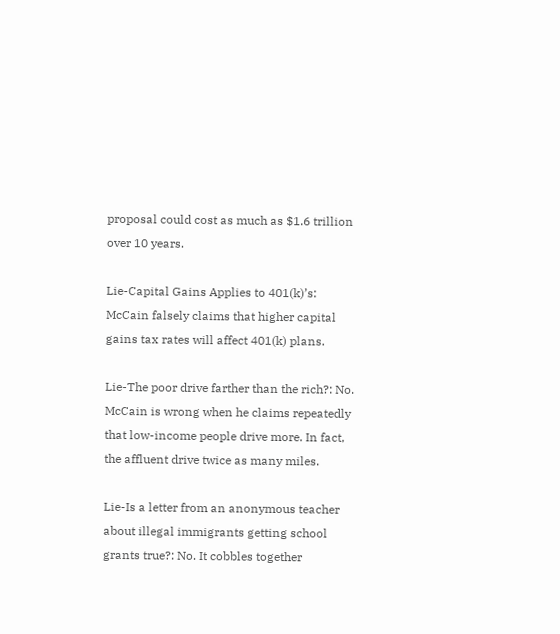proposal could cost as much as $1.6 trillion over 10 years.

Lie-Capital Gains Applies to 401(k)’s: McCain falsely claims that higher capital gains tax rates will affect 401(k) plans.

Lie-The poor drive farther than the rich?: No. McCain is wrong when he claims repeatedly that low-income people drive more. In fact, the affluent drive twice as many miles.

Lie-Is a letter from an anonymous teacher about illegal immigrants getting school grants true?: No. It cobbles together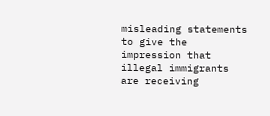misleading statements to give the impression that illegal immigrants are receiving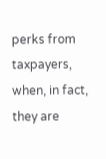perks from taxpayers, when, in fact, they are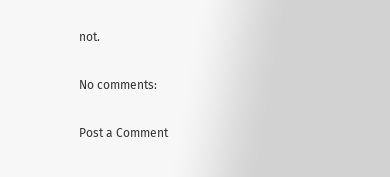not.

No comments:

Post a Comment